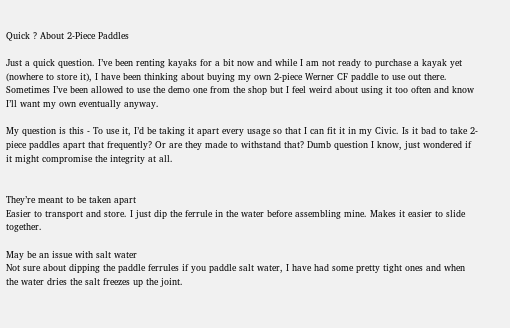Quick ? About 2-Piece Paddles

Just a quick question. I’ve been renting kayaks for a bit now and while I am not ready to purchase a kayak yet (nowhere to store it), I have been thinking about buying my own 2-piece Werner CF paddle to use out there. Sometimes I’ve been allowed to use the demo one from the shop but I feel weird about using it too often and know I’ll want my own eventually anyway.

My question is this - To use it, I’d be taking it apart every usage so that I can fit it in my Civic. Is it bad to take 2-piece paddles apart that frequently? Or are they made to withstand that? Dumb question I know, just wondered if it might compromise the integrity at all.


They’re meant to be taken apart
Easier to transport and store. I just dip the ferrule in the water before assembling mine. Makes it easier to slide together.

May be an issue with salt water
Not sure about dipping the paddle ferrules if you paddle salt water, I have had some pretty tight ones and when the water dries the salt freezes up the joint.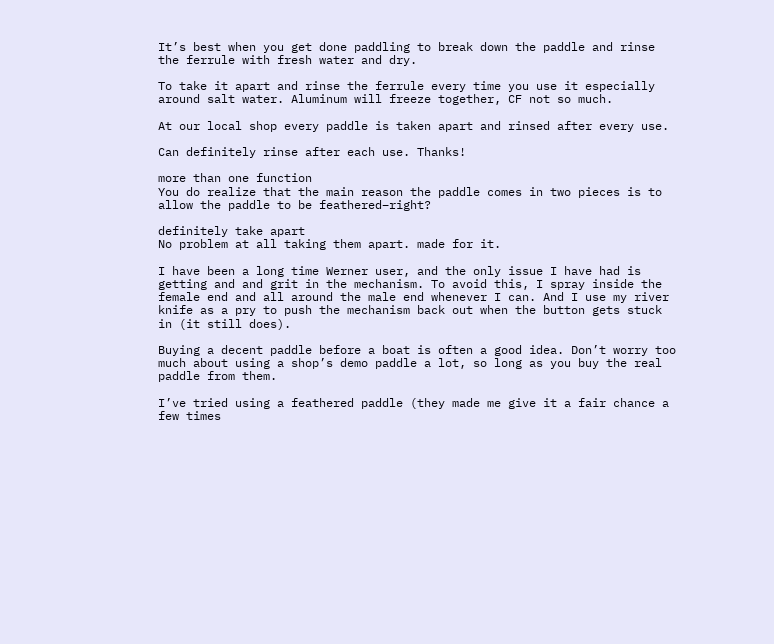It’s best when you get done paddling to break down the paddle and rinse the ferrule with fresh water and dry.

To take it apart and rinse the ferrule every time you use it especially around salt water. Aluminum will freeze together, CF not so much.

At our local shop every paddle is taken apart and rinsed after every use.

Can definitely rinse after each use. Thanks!

more than one function
You do realize that the main reason the paddle comes in two pieces is to allow the paddle to be feathered–right?

definitely take apart
No problem at all taking them apart. made for it.

I have been a long time Werner user, and the only issue I have had is getting and and grit in the mechanism. To avoid this, I spray inside the female end and all around the male end whenever I can. And I use my river knife as a pry to push the mechanism back out when the button gets stuck in (it still does).

Buying a decent paddle before a boat is often a good idea. Don’t worry too much about using a shop’s demo paddle a lot, so long as you buy the real paddle from them.

I’ve tried using a feathered paddle (they made me give it a fair chance a few times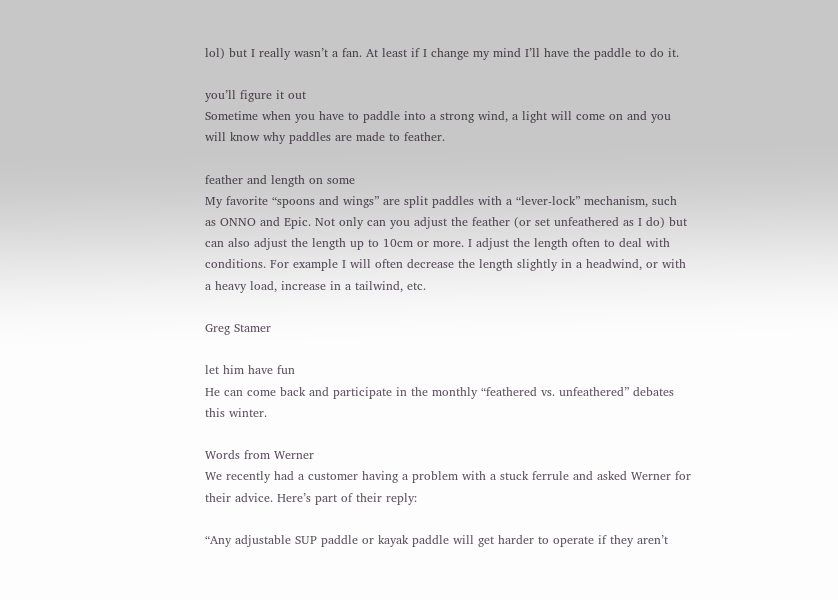lol) but I really wasn’t a fan. At least if I change my mind I’ll have the paddle to do it.

you’ll figure it out
Sometime when you have to paddle into a strong wind, a light will come on and you will know why paddles are made to feather.

feather and length on some
My favorite “spoons and wings” are split paddles with a “lever-lock” mechanism, such as ONNO and Epic. Not only can you adjust the feather (or set unfeathered as I do) but can also adjust the length up to 10cm or more. I adjust the length often to deal with conditions. For example I will often decrease the length slightly in a headwind, or with a heavy load, increase in a tailwind, etc.

Greg Stamer

let him have fun
He can come back and participate in the monthly “feathered vs. unfeathered” debates this winter.

Words from Werner
We recently had a customer having a problem with a stuck ferrule and asked Werner for their advice. Here’s part of their reply:

“Any adjustable SUP paddle or kayak paddle will get harder to operate if they aren’t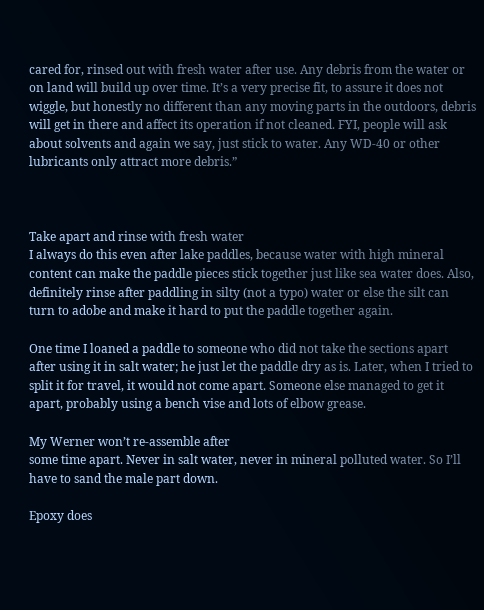cared for, rinsed out with fresh water after use. Any debris from the water or on land will build up over time. It’s a very precise fit, to assure it does not wiggle, but honestly no different than any moving parts in the outdoors, debris will get in there and affect its operation if not cleaned. FYI, people will ask about solvents and again we say, just stick to water. Any WD-40 or other lubricants only attract more debris.”



Take apart and rinse with fresh water
I always do this even after lake paddles, because water with high mineral content can make the paddle pieces stick together just like sea water does. Also, definitely rinse after paddling in silty (not a typo) water or else the silt can turn to adobe and make it hard to put the paddle together again.

One time I loaned a paddle to someone who did not take the sections apart after using it in salt water; he just let the paddle dry as is. Later, when I tried to split it for travel, it would not come apart. Someone else managed to get it apart, probably using a bench vise and lots of elbow grease.

My Werner won’t re-assemble after
some time apart. Never in salt water, never in mineral polluted water. So I’ll have to sand the male part down.

Epoxy does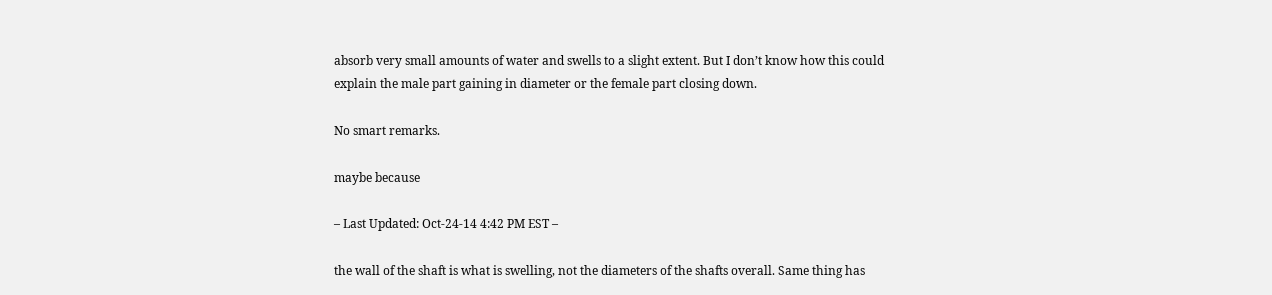absorb very small amounts of water and swells to a slight extent. But I don’t know how this could explain the male part gaining in diameter or the female part closing down.

No smart remarks.

maybe because

– Last Updated: Oct-24-14 4:42 PM EST –

the wall of the shaft is what is swelling, not the diameters of the shafts overall. Same thing has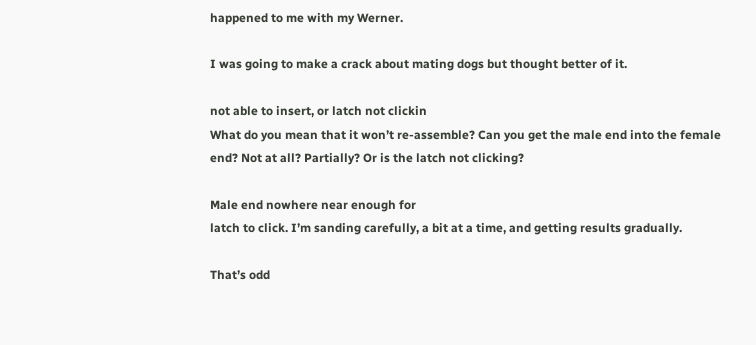happened to me with my Werner.

I was going to make a crack about mating dogs but thought better of it.

not able to insert, or latch not clickin
What do you mean that it won’t re-assemble? Can you get the male end into the female end? Not at all? Partially? Or is the latch not clicking?

Male end nowhere near enough for
latch to click. I’m sanding carefully, a bit at a time, and getting results gradually.

That’s odd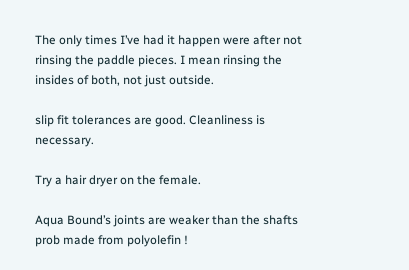The only times I’ve had it happen were after not rinsing the paddle pieces. I mean rinsing the insides of both, not just outside.

slip fit tolerances are good. Cleanliness is necessary.

Try a hair dryer on the female.

Aqua Bound’s joints are weaker than the shafts prob made from polyolefin !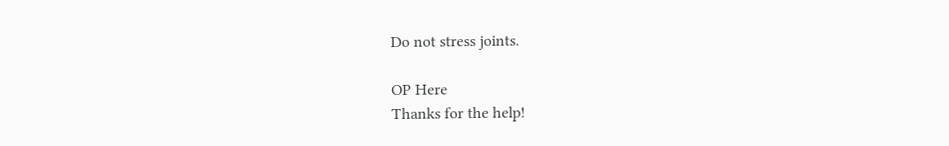Do not stress joints.

OP Here
Thanks for the help!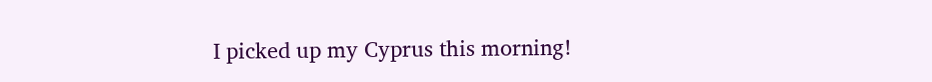I picked up my Cyprus this morning!